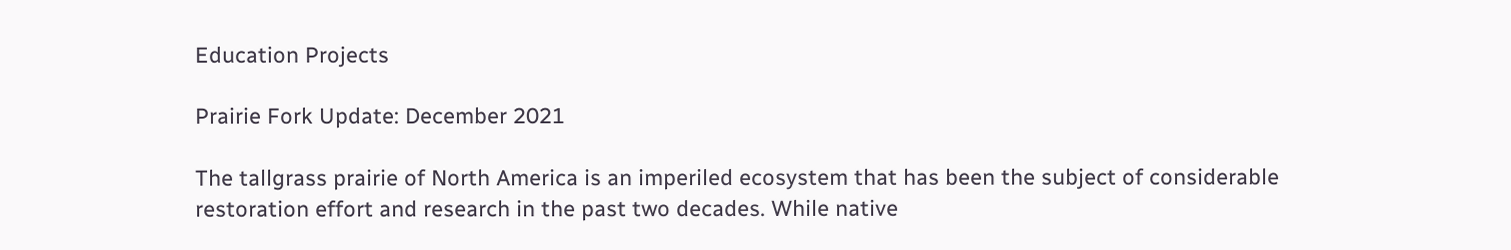Education Projects

Prairie Fork Update: December 2021

The tallgrass prairie of North America is an imperiled ecosystem that has been the subject of considerable restoration effort and research in the past two decades. While native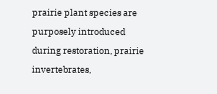prairie plant species are purposely introduced during restoration, prairie invertebrates,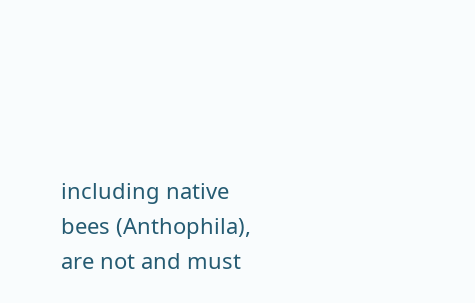including native bees (Anthophila), are not and must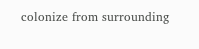colonize from surrounding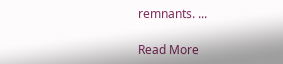remnants. ...

Read More